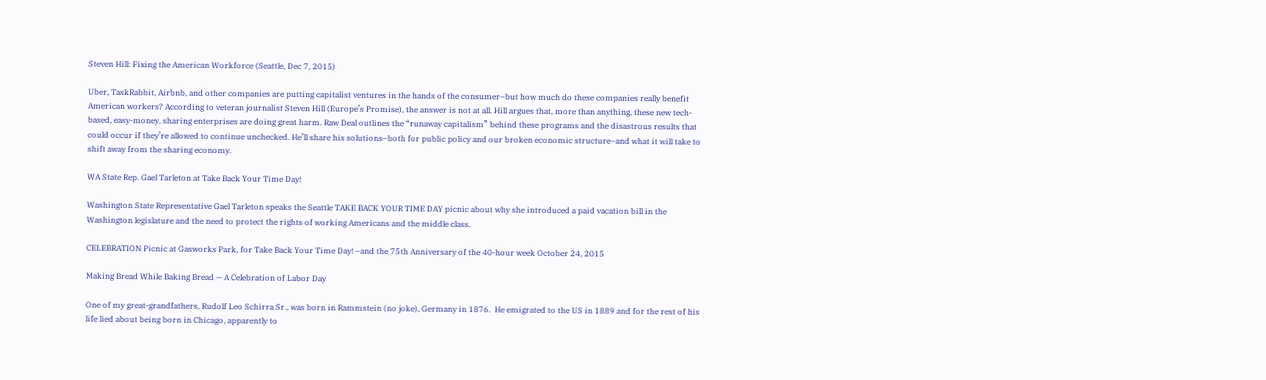Steven Hill: Fixing the American Workforce (Seattle, Dec 7, 2015)

Uber, TaskRabbit, Airbnb, and other companies are putting capitalist ventures in the hands of the consumer–but how much do these companies really benefit American workers? According to veteran journalist Steven Hill (Europe’s Promise), the answer is not at all. Hill argues that, more than anything, these new tech-based, easy-money, sharing enterprises are doing great harm. Raw Deal outlines the “runaway capitalism” behind these programs and the disastrous results that could occur if they’re allowed to continue unchecked. He’ll share his solutions–both for public policy and our broken economic structure–and what it will take to shift away from the sharing economy.

WA State Rep. Gael Tarleton at Take Back Your Time Day!

Washington State Representative Gael Tarleton speaks the Seattle TAKE BACK YOUR TIME DAY picnic about why she introduced a paid vacation bill in the Washington legislature and the need to protect the rights of working Americans and the middle class.

CELEBRATION Picnic at Gasworks Park, for Take Back Your Time Day! –and the 75th Anniversary of the 40-hour week October 24, 2015

Making Bread While Baking Bread — A Celebration of Labor Day

One of my great-grandfathers, Rudolf Leo Schirra Sr., was born in Rammstein (no joke), Germany in 1876.  He emigrated to the US in 1889 and for the rest of his life lied about being born in Chicago, apparently to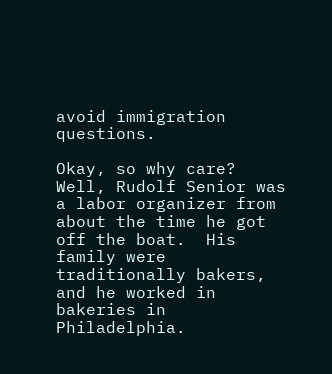avoid immigration questions.

Okay, so why care?  Well, Rudolf Senior was a labor organizer from about the time he got off the boat.  His family were traditionally bakers, and he worked in bakeries in Philadelphia.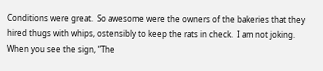Conditions were great.  So awesome were the owners of the bakeries that they hired thugs with whips, ostensibly to keep the rats in check.  I am not joking.  When you see the sign, “The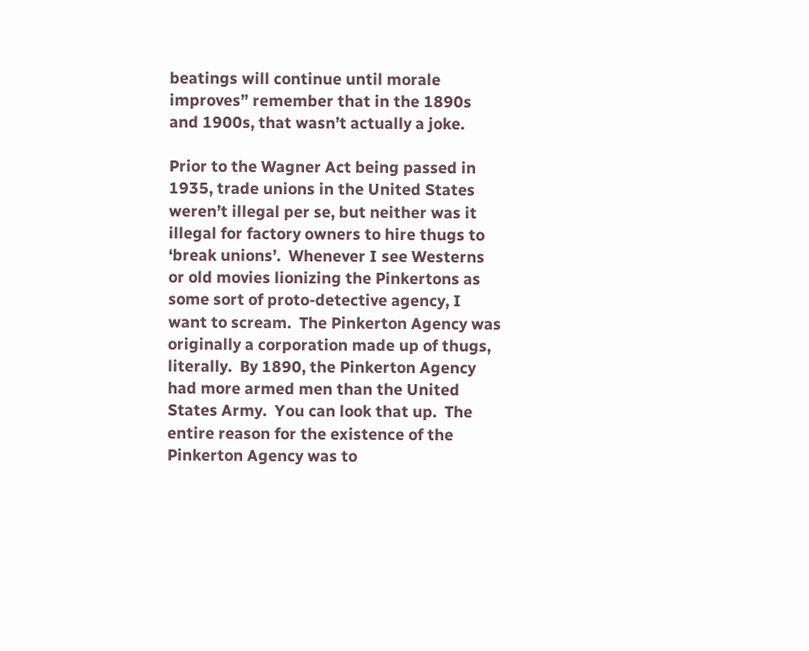beatings will continue until morale improves” remember that in the 1890s and 1900s, that wasn’t actually a joke.

Prior to the Wagner Act being passed in 1935, trade unions in the United States weren’t illegal per se, but neither was it illegal for factory owners to hire thugs to ‘break unions’.  Whenever I see Westerns or old movies lionizing the Pinkertons as some sort of proto-detective agency, I want to scream.  The Pinkerton Agency was originally a corporation made up of thugs, literally.  By 1890, the Pinkerton Agency had more armed men than the United States Army.  You can look that up.  The entire reason for the existence of the Pinkerton Agency was to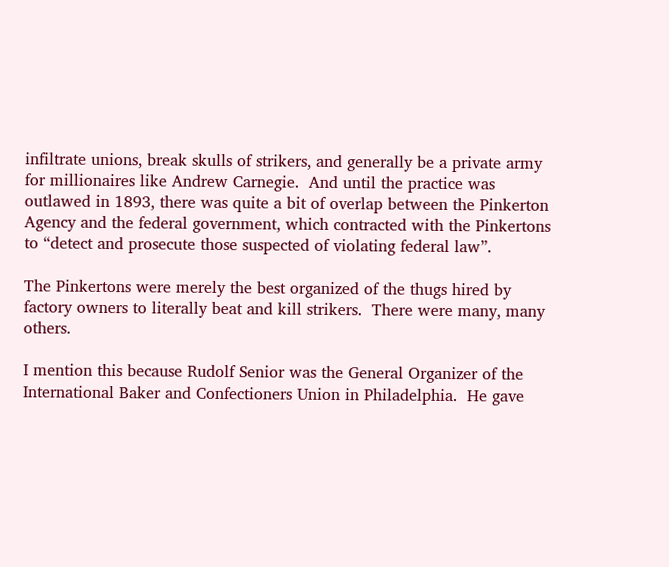infiltrate unions, break skulls of strikers, and generally be a private army for millionaires like Andrew Carnegie.  And until the practice was outlawed in 1893, there was quite a bit of overlap between the Pinkerton Agency and the federal government, which contracted with the Pinkertons to “detect and prosecute those suspected of violating federal law”.

The Pinkertons were merely the best organized of the thugs hired by factory owners to literally beat and kill strikers.  There were many, many others.

I mention this because Rudolf Senior was the General Organizer of the International Baker and Confectioners Union in Philadelphia.  He gave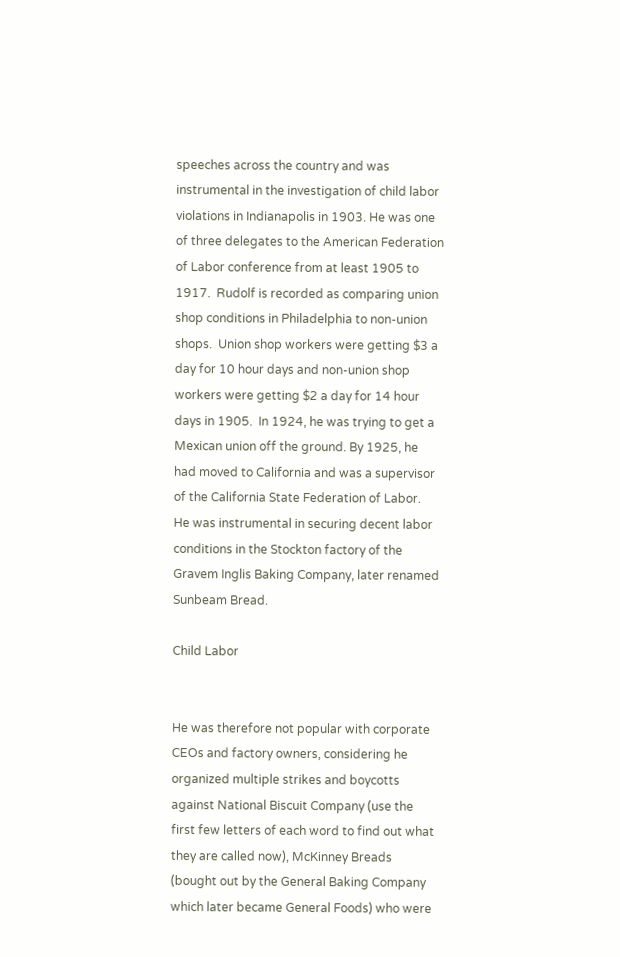speeches across the country and was instrumental in the investigation of child labor violations in Indianapolis in 1903. He was one of three delegates to the American Federation of Labor conference from at least 1905 to 1917.  Rudolf is recorded as comparing union shop conditions in Philadelphia to non-union shops.  Union shop workers were getting $3 a day for 10 hour days and non-union shop workers were getting $2 a day for 14 hour days in 1905.  In 1924, he was trying to get a Mexican union off the ground. By 1925, he had moved to California and was a supervisor of the California State Federation of Labor.  He was instrumental in securing decent labor conditions in the Stockton factory of the Gravem Inglis Baking Company, later renamed Sunbeam Bread.

Child Labor


He was therefore not popular with corporate CEOs and factory owners, considering he organized multiple strikes and boycotts against National Biscuit Company (use the first few letters of each word to find out what they are called now), McKinney Breads (bought out by the General Baking Company which later became General Foods) who were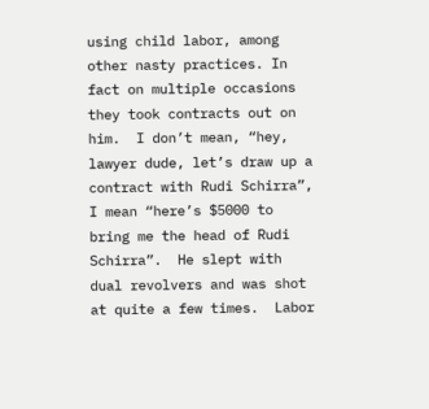using child labor, among other nasty practices. In fact on multiple occasions they took contracts out on him.  I don’t mean, “hey, lawyer dude, let’s draw up a contract with Rudi Schirra”, I mean “here’s $5000 to bring me the head of Rudi Schirra”.  He slept with dual revolvers and was shot at quite a few times.  Labor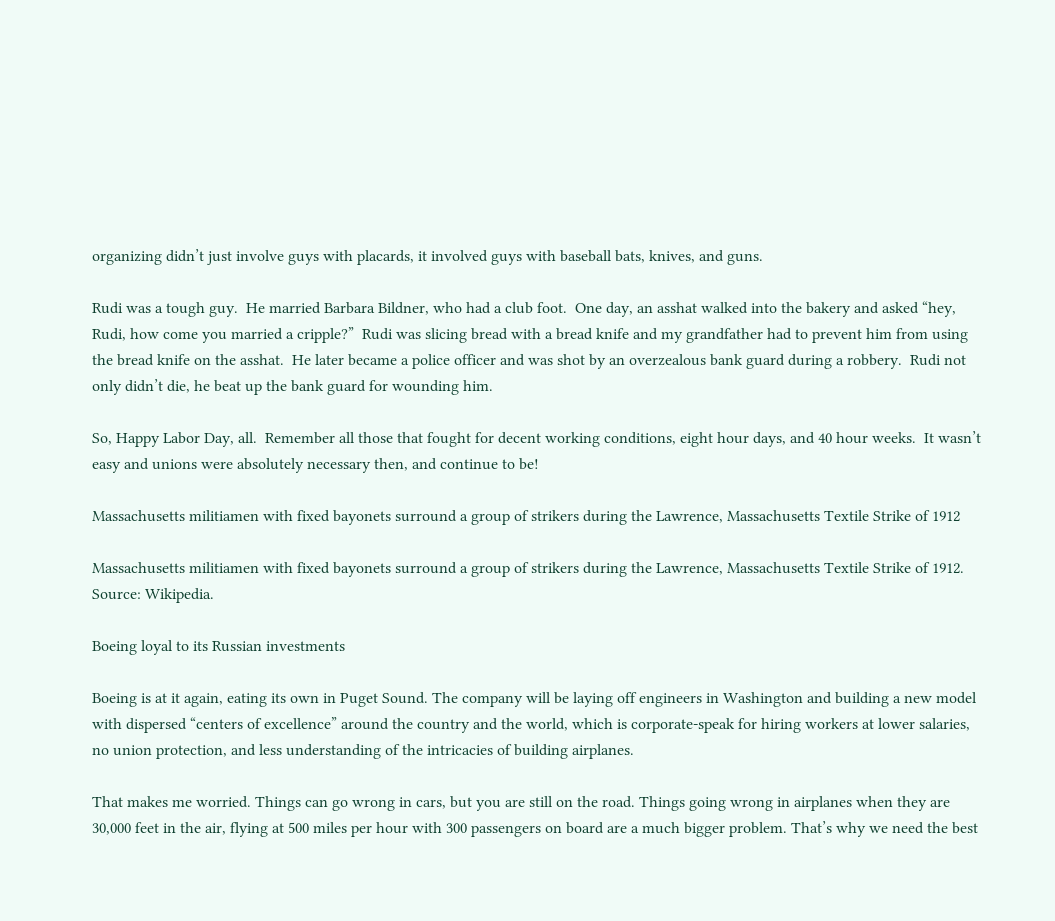organizing didn’t just involve guys with placards, it involved guys with baseball bats, knives, and guns.

Rudi was a tough guy.  He married Barbara Bildner, who had a club foot.  One day, an asshat walked into the bakery and asked “hey, Rudi, how come you married a cripple?”  Rudi was slicing bread with a bread knife and my grandfather had to prevent him from using the bread knife on the asshat.  He later became a police officer and was shot by an overzealous bank guard during a robbery.  Rudi not only didn’t die, he beat up the bank guard for wounding him.

So, Happy Labor Day, all.  Remember all those that fought for decent working conditions, eight hour days, and 40 hour weeks.  It wasn’t easy and unions were absolutely necessary then, and continue to be!

Massachusetts militiamen with fixed bayonets surround a group of strikers during the Lawrence, Massachusetts Textile Strike of 1912

Massachusetts militiamen with fixed bayonets surround a group of strikers during the Lawrence, Massachusetts Textile Strike of 1912. Source: Wikipedia.

Boeing loyal to its Russian investments

Boeing is at it again, eating its own in Puget Sound. The company will be laying off engineers in Washington and building a new model with dispersed “centers of excellence” around the country and the world, which is corporate-speak for hiring workers at lower salaries, no union protection, and less understanding of the intricacies of building airplanes.

That makes me worried. Things can go wrong in cars, but you are still on the road. Things going wrong in airplanes when they are 30,000 feet in the air, flying at 500 miles per hour with 300 passengers on board are a much bigger problem. That’s why we need the best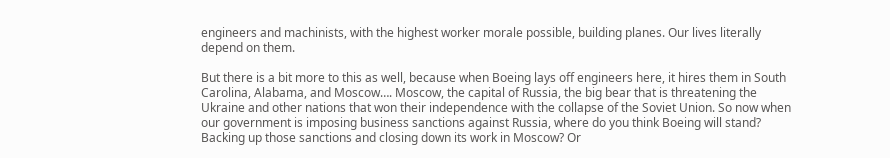engineers and machinists, with the highest worker morale possible, building planes. Our lives literally depend on them.

But there is a bit more to this as well, because when Boeing lays off engineers here, it hires them in South Carolina, Alabama, and Moscow…. Moscow, the capital of Russia, the big bear that is threatening the Ukraine and other nations that won their independence with the collapse of the Soviet Union. So now when our government is imposing business sanctions against Russia, where do you think Boeing will stand? Backing up those sanctions and closing down its work in Moscow? Or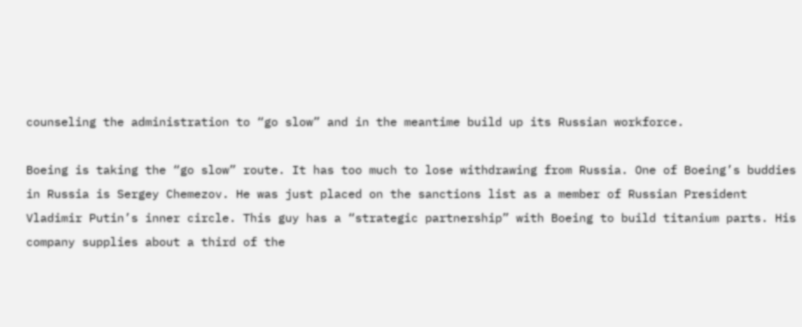counseling the administration to “go slow” and in the meantime build up its Russian workforce.

Boeing is taking the “go slow” route. It has too much to lose withdrawing from Russia. One of Boeing’s buddies in Russia is Sergey Chemezov. He was just placed on the sanctions list as a member of Russian President Vladimir Putin’s inner circle. This guy has a “strategic partnership” with Boeing to build titanium parts. His company supplies about a third of the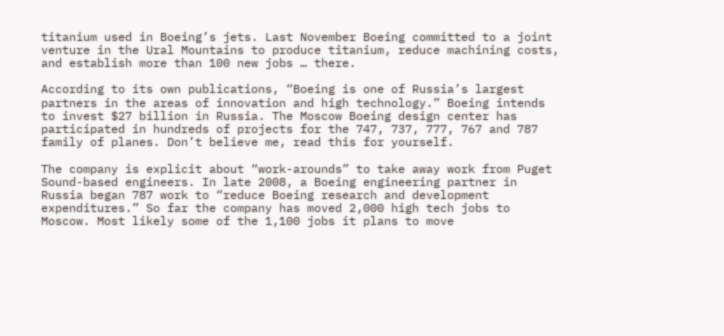titanium used in Boeing’s jets. Last November Boeing committed to a joint venture in the Ural Mountains to produce titanium, reduce machining costs, and establish more than 100 new jobs … there.

According to its own publications, “Boeing is one of Russia’s largest partners in the areas of innovation and high technology.” Boeing intends to invest $27 billion in Russia. The Moscow Boeing design center has participated in hundreds of projects for the 747, 737, 777, 767 and 787 family of planes. Don’t believe me, read this for yourself.

The company is explicit about “work-arounds” to take away work from Puget Sound-based engineers. In late 2008, a Boeing engineering partner in Russia began 787 work to “reduce Boeing research and development expenditures.” So far the company has moved 2,000 high tech jobs to Moscow. Most likely some of the 1,100 jobs it plans to move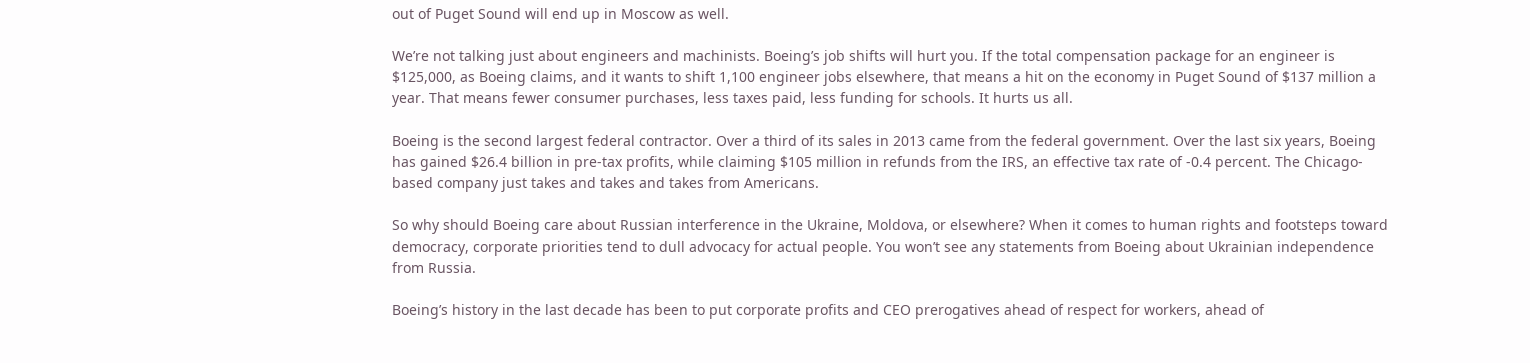out of Puget Sound will end up in Moscow as well.

We’re not talking just about engineers and machinists. Boeing’s job shifts will hurt you. If the total compensation package for an engineer is $125,000, as Boeing claims, and it wants to shift 1,100 engineer jobs elsewhere, that means a hit on the economy in Puget Sound of $137 million a year. That means fewer consumer purchases, less taxes paid, less funding for schools. It hurts us all.

Boeing is the second largest federal contractor. Over a third of its sales in 2013 came from the federal government. Over the last six years, Boeing has gained $26.4 billion in pre-tax profits, while claiming $105 million in refunds from the IRS, an effective tax rate of -0.4 percent. The Chicago-based company just takes and takes and takes from Americans.

So why should Boeing care about Russian interference in the Ukraine, Moldova, or elsewhere? When it comes to human rights and footsteps toward democracy, corporate priorities tend to dull advocacy for actual people. You won’t see any statements from Boeing about Ukrainian independence from Russia.

Boeing’s history in the last decade has been to put corporate profits and CEO prerogatives ahead of respect for workers, ahead of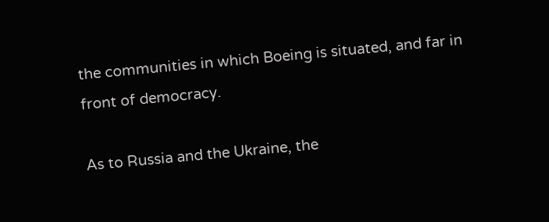the communities in which Boeing is situated, and far in front of democracy.

As to Russia and the Ukraine, the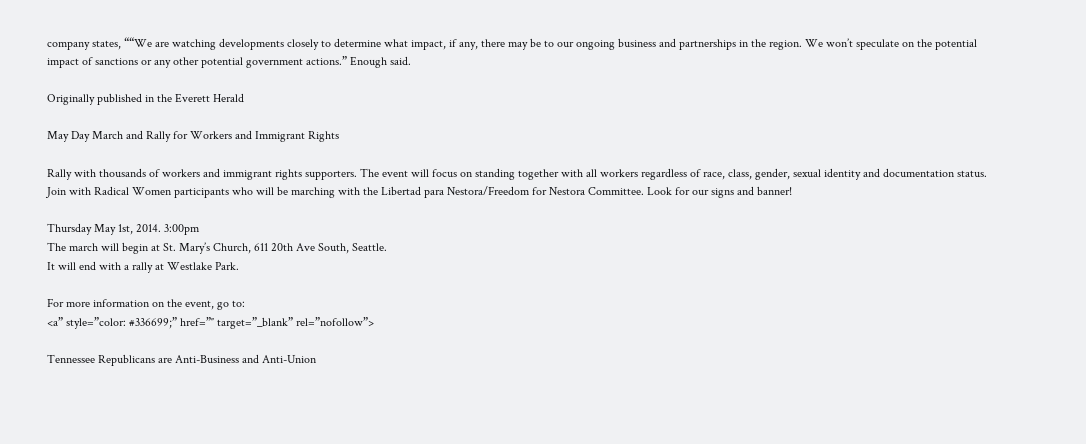company states, ““We are watching developments closely to determine what impact, if any, there may be to our ongoing business and partnerships in the region. We won’t speculate on the potential impact of sanctions or any other potential government actions.” Enough said.

Originally published in the Everett Herald

May Day March and Rally for Workers and Immigrant Rights

Rally with thousands of workers and immigrant rights supporters. The event will focus on standing together with all workers regardless of race, class, gender, sexual identity and documentation status.
Join with Radical Women participants who will be marching with the Libertad para Nestora/Freedom for Nestora Committee. Look for our signs and banner!

Thursday May 1st, 2014. 3:00pm
The march will begin at St. Mary’s Church, 611 20th Ave South, Seattle.
It will end with a rally at Westlake Park.

For more information on the event, go to:
<a” style=”color: #336699;” href=”″ target=”_blank” rel=”nofollow”>

Tennessee Republicans are Anti-Business and Anti-Union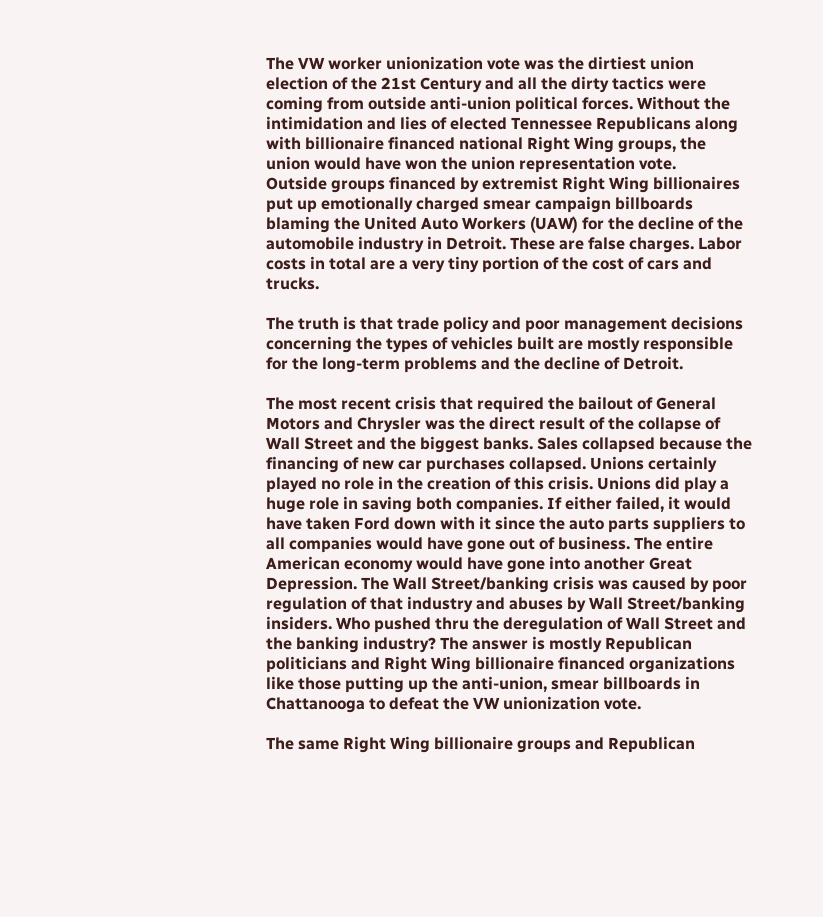The VW worker unionization vote was the dirtiest union election of the 21st Century and all the dirty tactics were coming from outside anti-union political forces. Without the intimidation and lies of elected Tennessee Republicans along with billionaire financed national Right Wing groups, the union would have won the union representation vote.
Outside groups financed by extremist Right Wing billionaires put up emotionally charged smear campaign billboards blaming the United Auto Workers (UAW) for the decline of the automobile industry in Detroit. These are false charges. Labor costs in total are a very tiny portion of the cost of cars and trucks.

The truth is that trade policy and poor management decisions concerning the types of vehicles built are mostly responsible for the long-term problems and the decline of Detroit.

The most recent crisis that required the bailout of General Motors and Chrysler was the direct result of the collapse of Wall Street and the biggest banks. Sales collapsed because the financing of new car purchases collapsed. Unions certainly played no role in the creation of this crisis. Unions did play a huge role in saving both companies. If either failed, it would have taken Ford down with it since the auto parts suppliers to all companies would have gone out of business. The entire American economy would have gone into another Great Depression. The Wall Street/banking crisis was caused by poor regulation of that industry and abuses by Wall Street/banking insiders. Who pushed thru the deregulation of Wall Street and the banking industry? The answer is mostly Republican politicians and Right Wing billionaire financed organizations like those putting up the anti-union, smear billboards in Chattanooga to defeat the VW unionization vote.

The same Right Wing billionaire groups and Republican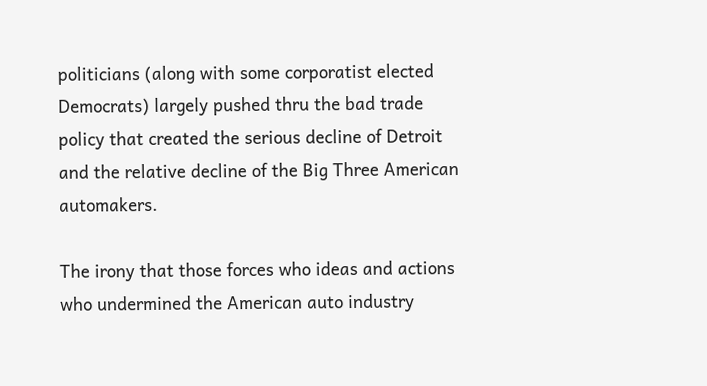politicians (along with some corporatist elected Democrats) largely pushed thru the bad trade policy that created the serious decline of Detroit and the relative decline of the Big Three American automakers.

The irony that those forces who ideas and actions who undermined the American auto industry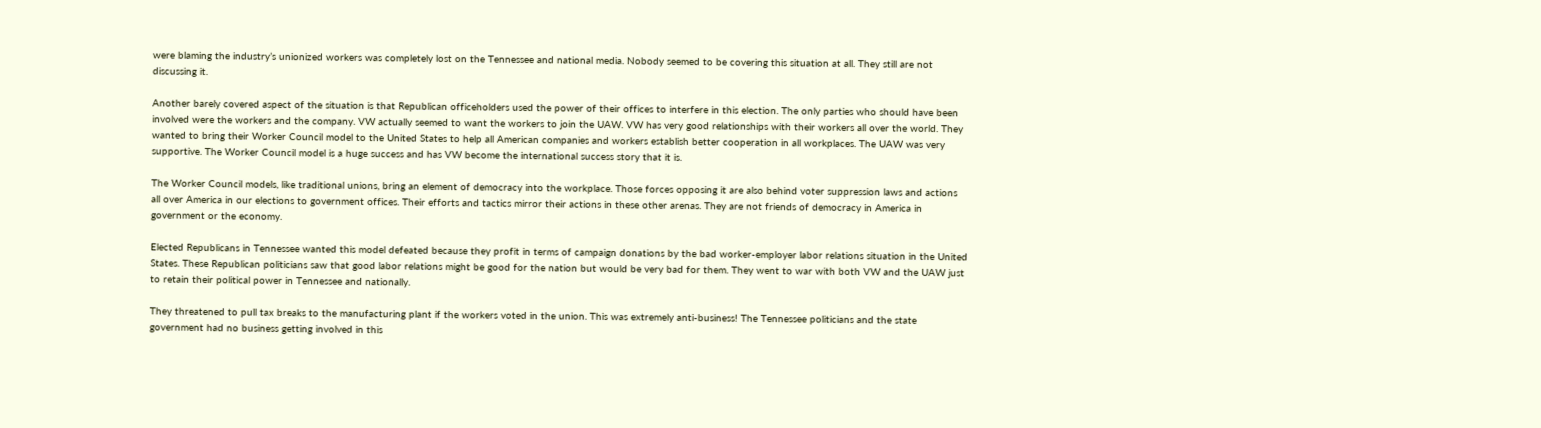were blaming the industry’s unionized workers was completely lost on the Tennessee and national media. Nobody seemed to be covering this situation at all. They still are not discussing it.

Another barely covered aspect of the situation is that Republican officeholders used the power of their offices to interfere in this election. The only parties who should have been involved were the workers and the company. VW actually seemed to want the workers to join the UAW. VW has very good relationships with their workers all over the world. They wanted to bring their Worker Council model to the United States to help all American companies and workers establish better cooperation in all workplaces. The UAW was very supportive. The Worker Council model is a huge success and has VW become the international success story that it is.

The Worker Council models, like traditional unions, bring an element of democracy into the workplace. Those forces opposing it are also behind voter suppression laws and actions all over America in our elections to government offices. Their efforts and tactics mirror their actions in these other arenas. They are not friends of democracy in America in government or the economy.

Elected Republicans in Tennessee wanted this model defeated because they profit in terms of campaign donations by the bad worker-employer labor relations situation in the United States. These Republican politicians saw that good labor relations might be good for the nation but would be very bad for them. They went to war with both VW and the UAW just to retain their political power in Tennessee and nationally.

They threatened to pull tax breaks to the manufacturing plant if the workers voted in the union. This was extremely anti-business! The Tennessee politicians and the state government had no business getting involved in this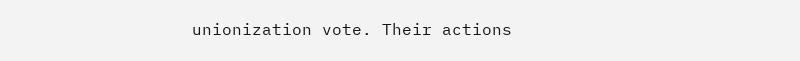unionization vote. Their actions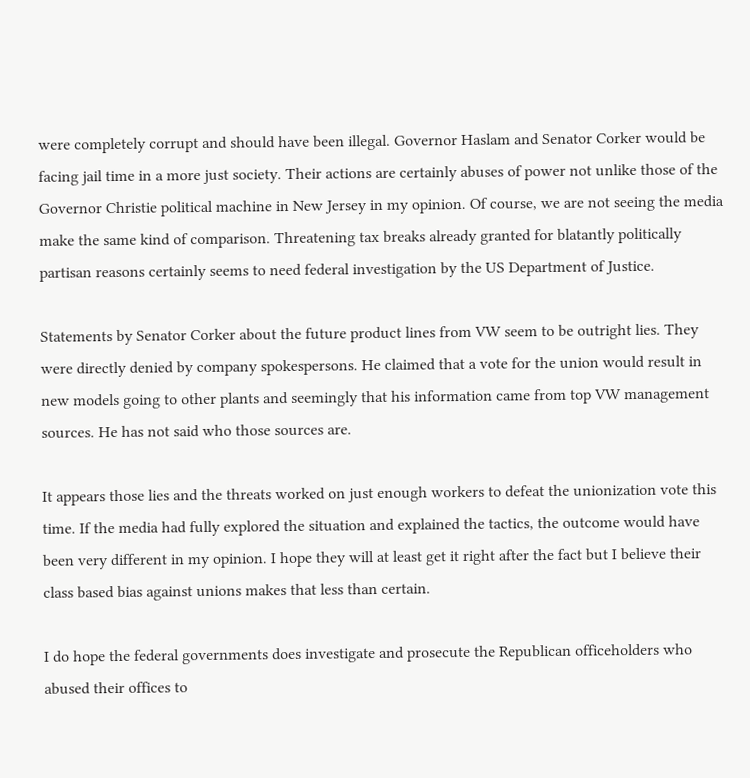were completely corrupt and should have been illegal. Governor Haslam and Senator Corker would be facing jail time in a more just society. Their actions are certainly abuses of power not unlike those of the Governor Christie political machine in New Jersey in my opinion. Of course, we are not seeing the media make the same kind of comparison. Threatening tax breaks already granted for blatantly politically partisan reasons certainly seems to need federal investigation by the US Department of Justice.

Statements by Senator Corker about the future product lines from VW seem to be outright lies. They were directly denied by company spokespersons. He claimed that a vote for the union would result in new models going to other plants and seemingly that his information came from top VW management sources. He has not said who those sources are.

It appears those lies and the threats worked on just enough workers to defeat the unionization vote this time. If the media had fully explored the situation and explained the tactics, the outcome would have been very different in my opinion. I hope they will at least get it right after the fact but I believe their class based bias against unions makes that less than certain.

I do hope the federal governments does investigate and prosecute the Republican officeholders who abused their offices to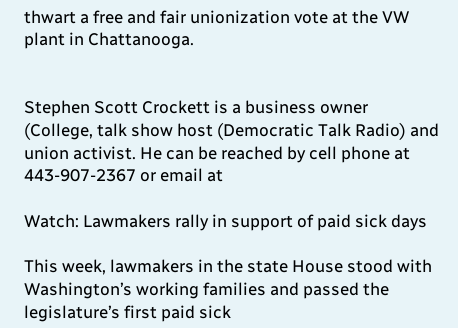thwart a free and fair unionization vote at the VW plant in Chattanooga.


Stephen Scott Crockett is a business owner (College, talk show host (Democratic Talk Radio) and union activist. He can be reached by cell phone at 443-907-2367 or email at

Watch: Lawmakers rally in support of paid sick days

This week, lawmakers in the state House stood with Washington’s working families and passed the legislature’s first paid sick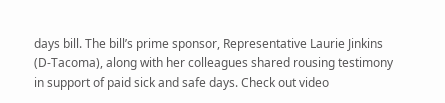days bill. The bill’s prime sponsor, Representative Laurie Jinkins (D-Tacoma), along with her colleagues shared rousing testimony in support of paid sick and safe days. Check out video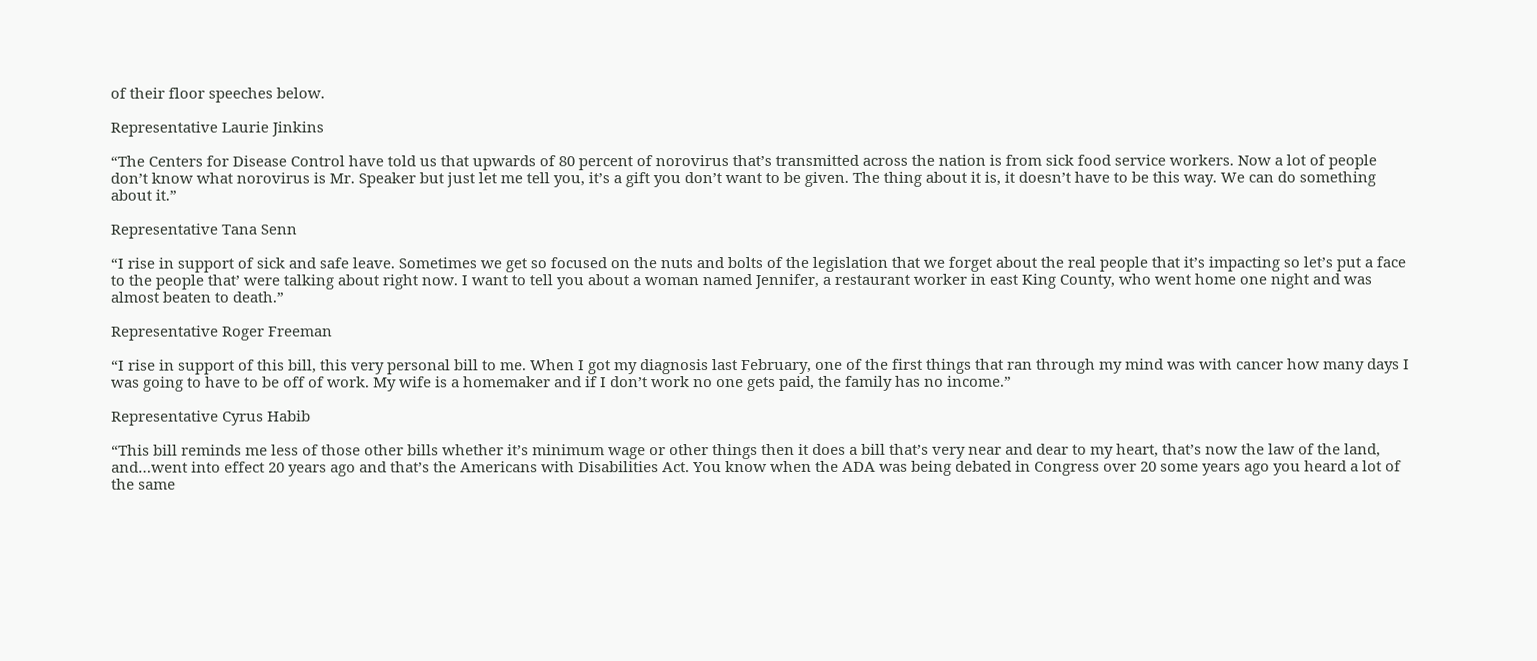of their floor speeches below.

Representative Laurie Jinkins

“The Centers for Disease Control have told us that upwards of 80 percent of norovirus that’s transmitted across the nation is from sick food service workers. Now a lot of people don’t know what norovirus is Mr. Speaker but just let me tell you, it’s a gift you don’t want to be given. The thing about it is, it doesn’t have to be this way. We can do something about it.”

Representative Tana Senn

“I rise in support of sick and safe leave. Sometimes we get so focused on the nuts and bolts of the legislation that we forget about the real people that it’s impacting so let’s put a face to the people that’ were talking about right now. I want to tell you about a woman named Jennifer, a restaurant worker in east King County, who went home one night and was almost beaten to death.”

Representative Roger Freeman

“I rise in support of this bill, this very personal bill to me. When I got my diagnosis last February, one of the first things that ran through my mind was with cancer how many days I was going to have to be off of work. My wife is a homemaker and if I don’t work no one gets paid, the family has no income.”

Representative Cyrus Habib

“This bill reminds me less of those other bills whether it’s minimum wage or other things then it does a bill that’s very near and dear to my heart, that’s now the law of the land, and…went into effect 20 years ago and that’s the Americans with Disabilities Act. You know when the ADA was being debated in Congress over 20 some years ago you heard a lot of the same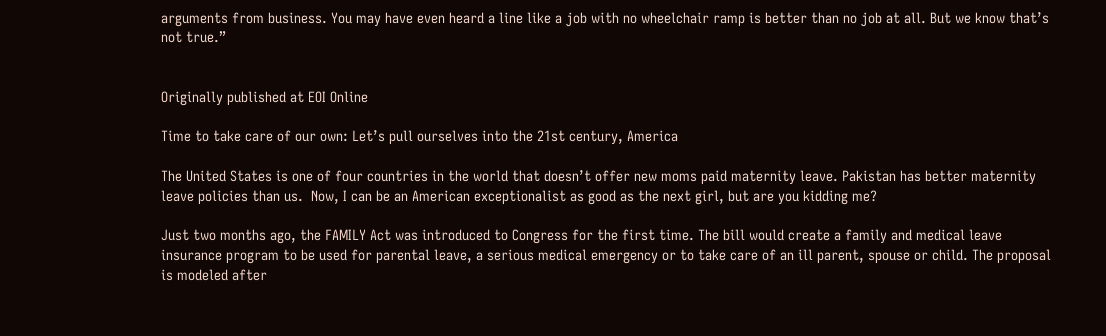arguments from business. You may have even heard a line like a job with no wheelchair ramp is better than no job at all. But we know that’s not true.”


Originally published at EOI Online

Time to take care of our own: Let’s pull ourselves into the 21st century, America

The United States is one of four countries in the world that doesn’t offer new moms paid maternity leave. Pakistan has better maternity leave policies than us.  Now, I can be an American exceptionalist as good as the next girl, but are you kidding me?

Just two months ago, the FAMILY Act was introduced to Congress for the first time. The bill would create a family and medical leave insurance program to be used for parental leave, a serious medical emergency or to take care of an ill parent, spouse or child. The proposal is modeled after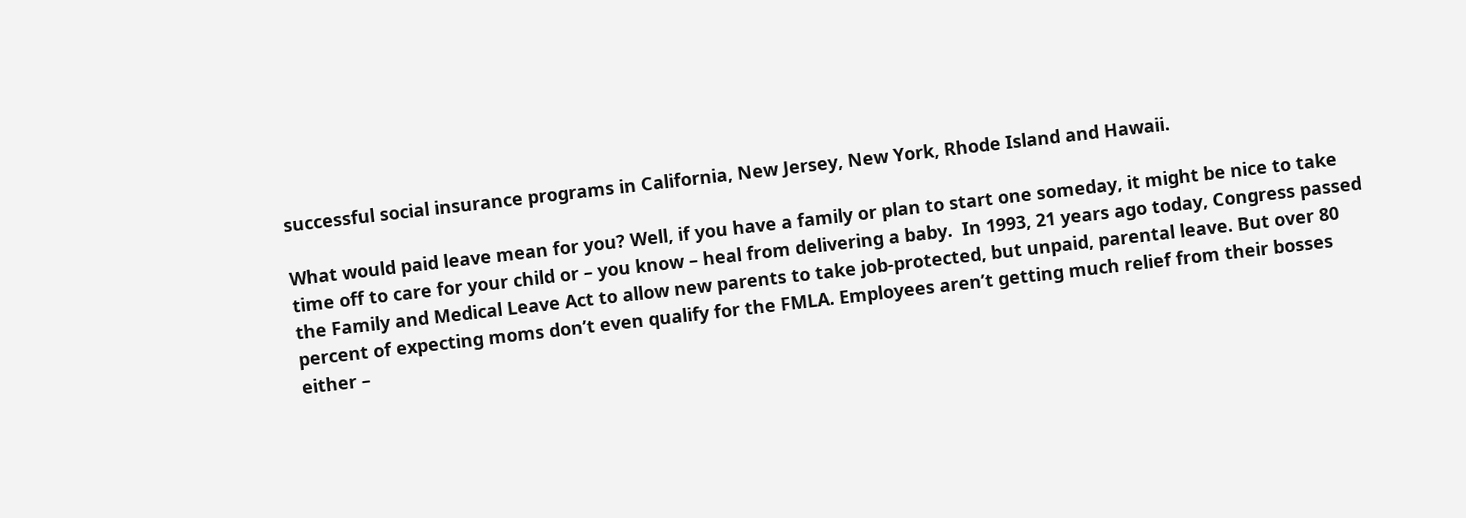successful social insurance programs in California, New Jersey, New York, Rhode Island and Hawaii.

What would paid leave mean for you? Well, if you have a family or plan to start one someday, it might be nice to take time off to care for your child or – you know – heal from delivering a baby.  In 1993, 21 years ago today, Congress passed the Family and Medical Leave Act to allow new parents to take job-protected, but unpaid, parental leave. But over 80 percent of expecting moms don’t even qualify for the FMLA. Employees aren’t getting much relief from their bosses either –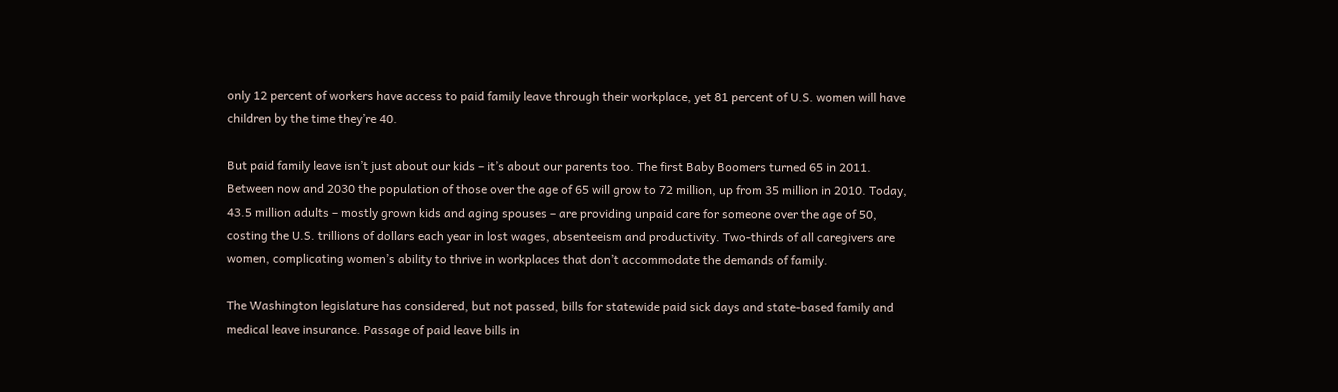only 12 percent of workers have access to paid family leave through their workplace, yet 81 percent of U.S. women will have children by the time they’re 40.

But paid family leave isn’t just about our kids – it’s about our parents too. The first Baby Boomers turned 65 in 2011. Between now and 2030 the population of those over the age of 65 will grow to 72 million, up from 35 million in 2010. Today, 43.5 million adults – mostly grown kids and aging spouses – are providing unpaid care for someone over the age of 50, costing the U.S. trillions of dollars each year in lost wages, absenteeism and productivity. Two-thirds of all caregivers are women, complicating women’s ability to thrive in workplaces that don’t accommodate the demands of family.

The Washington legislature has considered, but not passed, bills for statewide paid sick days and state-based family and medical leave insurance. Passage of paid leave bills in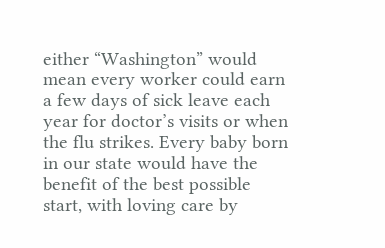either “Washington” would mean every worker could earn a few days of sick leave each year for doctor’s visits or when the flu strikes. Every baby born in our state would have the benefit of the best possible start, with loving care by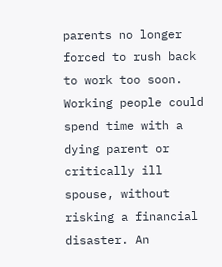parents no longer forced to rush back to work too soon. Working people could spend time with a dying parent or critically ill spouse, without risking a financial disaster. An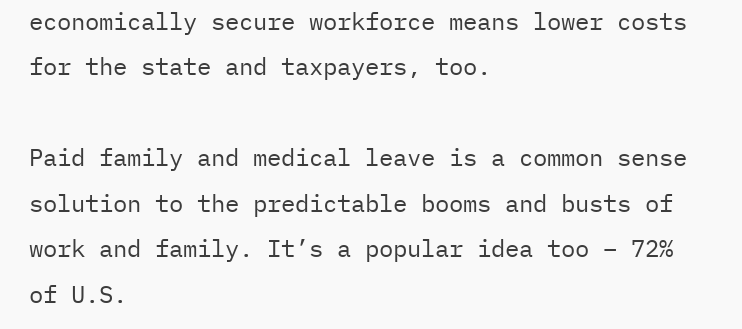economically secure workforce means lower costs for the state and taxpayers, too.

Paid family and medical leave is a common sense solution to the predictable booms and busts of work and family. It’s a popular idea too – 72% of U.S.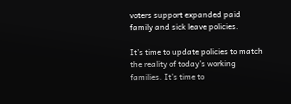voters support expanded paid family and sick leave policies.

It’s time to update policies to match the reality of today’s working families. It’s time to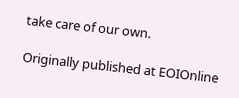take care of our own.

Originally published at EOIOnline